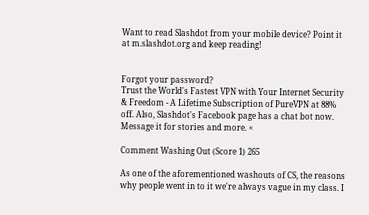Want to read Slashdot from your mobile device? Point it at m.slashdot.org and keep reading!


Forgot your password?
Trust the World's Fastest VPN with Your Internet Security & Freedom - A Lifetime Subscription of PureVPN at 88% off. Also, Slashdot's Facebook page has a chat bot now. Message it for stories and more. ×

Comment Washing Out (Score 1) 265

As one of the aforementioned washouts of CS, the reasons why people went in to it we're always vague in my class. I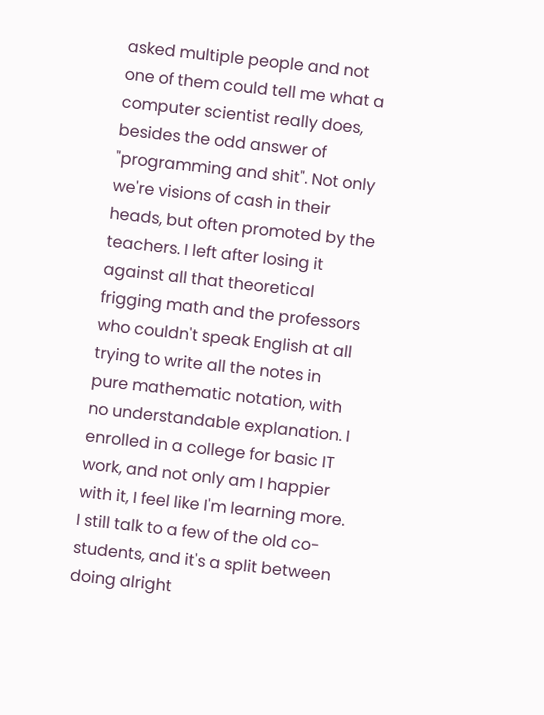asked multiple people and not one of them could tell me what a computer scientist really does, besides the odd answer of "programming and shit". Not only we're visions of cash in their heads, but often promoted by the teachers. I left after losing it against all that theoretical frigging math and the professors who couldn't speak English at all trying to write all the notes in pure mathematic notation, with no understandable explanation. I enrolled in a college for basic IT work, and not only am I happier with it, I feel like I'm learning more. I still talk to a few of the old co-students, and it's a split between doing alright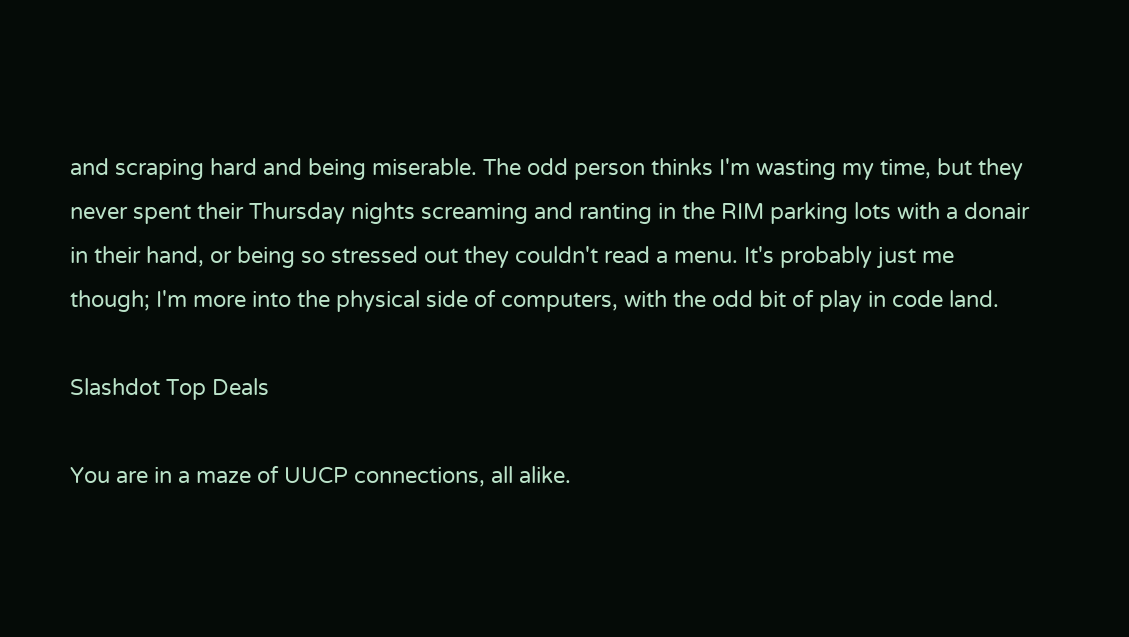and scraping hard and being miserable. The odd person thinks I'm wasting my time, but they never spent their Thursday nights screaming and ranting in the RIM parking lots with a donair in their hand, or being so stressed out they couldn't read a menu. It's probably just me though; I'm more into the physical side of computers, with the odd bit of play in code land.

Slashdot Top Deals

You are in a maze of UUCP connections, all alike.